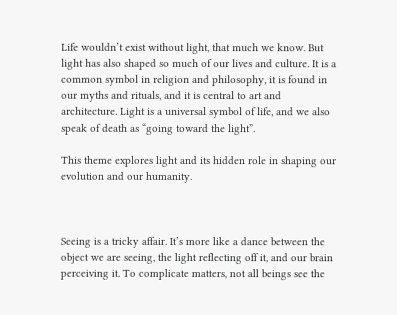Life wouldn’t exist without light, that much we know. But light has also shaped so much of our lives and culture. It is a common symbol in religion and philosophy, it is found in our myths and rituals, and it is central to art and architecture. Light is a universal symbol of life, and we also speak of death as “going toward the light”.

This theme explores light and its hidden role in shaping our evolution and our humanity.



Seeing is a tricky affair. It’s more like a dance between the object we are seeing, the light reflecting off it, and our brain perceiving it. To complicate matters, not all beings see the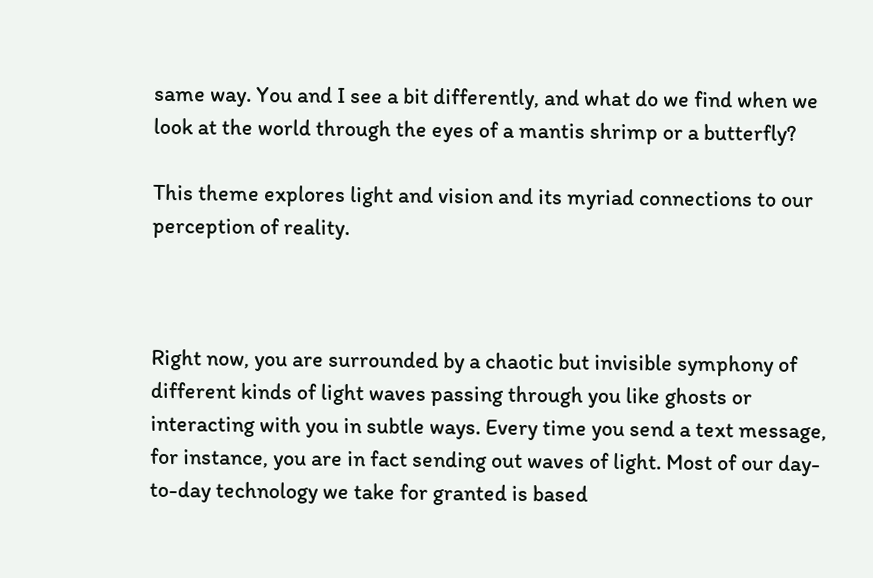same way. You and I see a bit differently, and what do we find when we look at the world through the eyes of a mantis shrimp or a butterfly?

This theme explores light and vision and its myriad connections to our perception of reality.



Right now, you are surrounded by a chaotic but invisible symphony of different kinds of light waves passing through you like ghosts or interacting with you in subtle ways. Every time you send a text message, for instance, you are in fact sending out waves of light. Most of our day-to-day technology we take for granted is based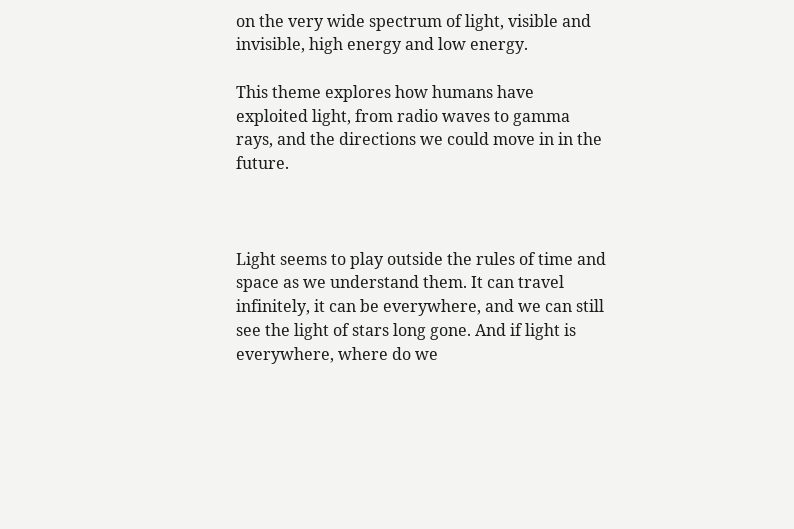on the very wide spectrum of light, visible and invisible, high energy and low energy.

This theme explores how humans have exploited light, from radio waves to gamma rays, and the directions we could move in in the future.



Light seems to play outside the rules of time and space as we understand them. It can travel infinitely, it can be everywhere, and we can still see the light of stars long gone. And if light is everywhere, where do we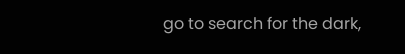go to search for the dark,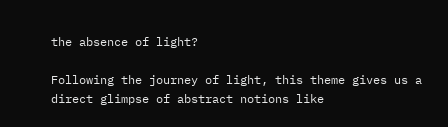the absence of light?

Following the journey of light, this theme gives us a direct glimpse of abstract notions like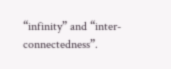“infinity” and “inter-connectedness”.